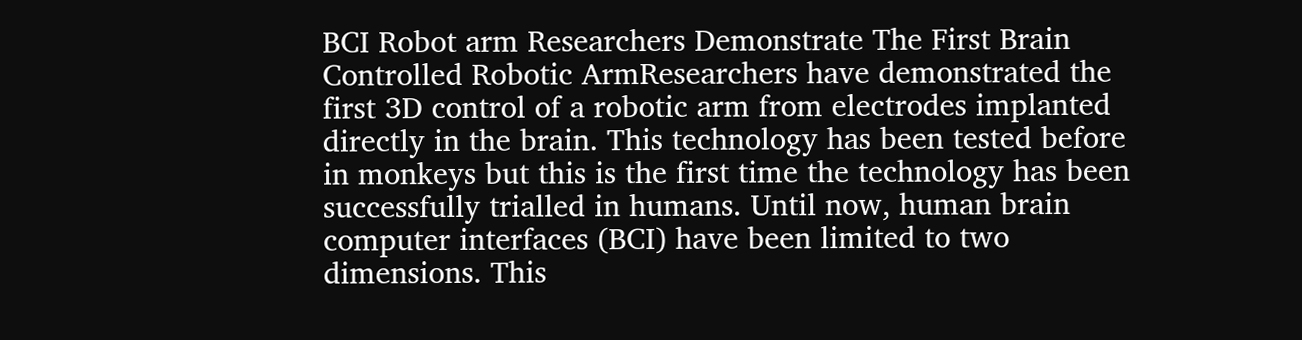BCI Robot arm Researchers Demonstrate The First Brain Controlled Robotic ArmResearchers have demonstrated the first 3D control of a robotic arm from electrodes implanted directly in the brain. This technology has been tested before in monkeys but this is the first time the technology has been successfully trialled in humans. Until now, human brain computer interfaces (BCI) have been limited to two dimensions. This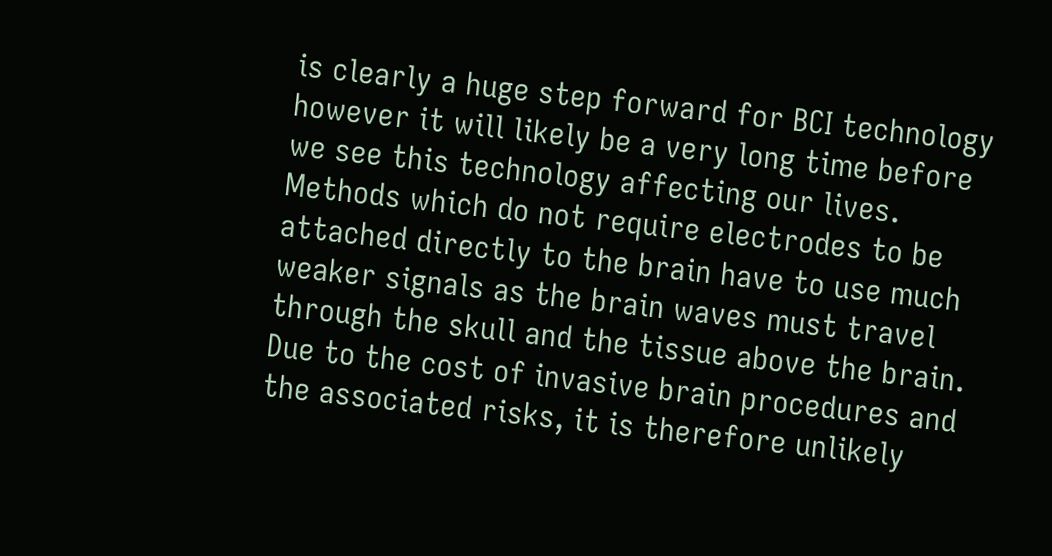is clearly a huge step forward for BCI technology however it will likely be a very long time before we see this technology affecting our lives. Methods which do not require electrodes to be attached directly to the brain have to use much weaker signals as the brain waves must travel through the skull and the tissue above the brain. Due to the cost of invasive brain procedures and the associated risks, it is therefore unlikely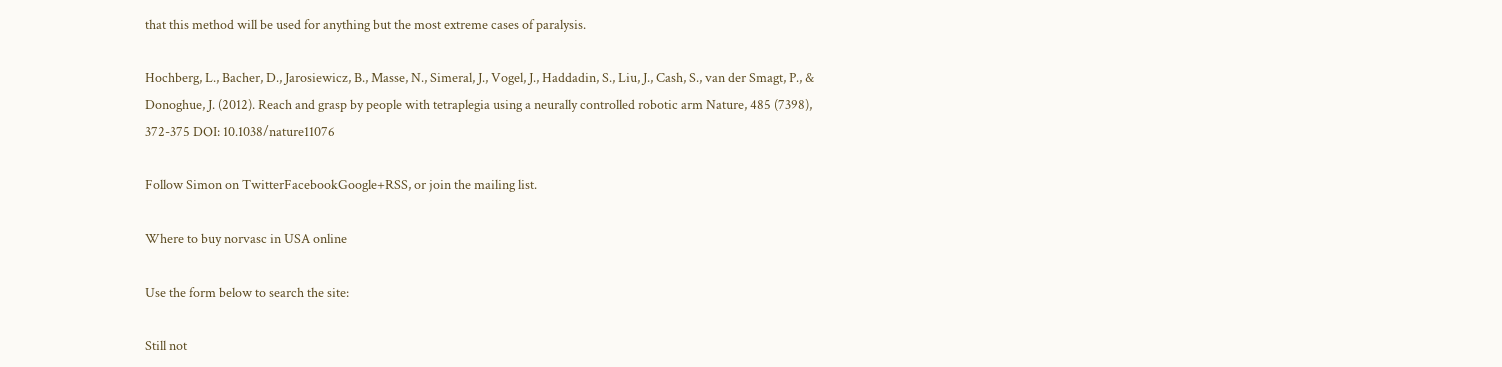that this method will be used for anything but the most extreme cases of paralysis.

Hochberg, L., Bacher, D., Jarosiewicz, B., Masse, N., Simeral, J., Vogel, J., Haddadin, S., Liu, J., Cash, S., van der Smagt, P., & Donoghue, J. (2012). Reach and grasp by people with tetraplegia using a neurally controlled robotic arm Nature, 485 (7398), 372-375 DOI: 10.1038/nature11076

Follow Simon on TwitterFacebookGoogle+RSS, or join the mailing list.

Where to buy norvasc in USA online

Use the form below to search the site:

Still not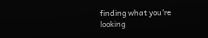finding what you're looking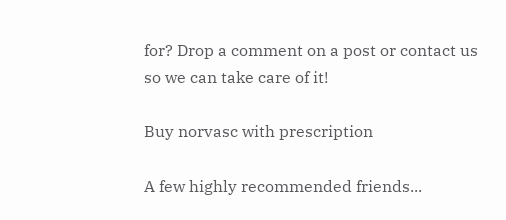for? Drop a comment on a post or contact us so we can take care of it!

Buy norvasc with prescription

A few highly recommended friends...